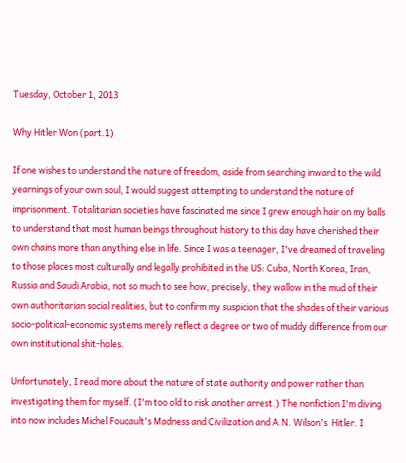Tuesday, October 1, 2013

Why Hitler Won (part.1)

If one wishes to understand the nature of freedom, aside from searching inward to the wild yearnings of your own soul, I would suggest attempting to understand the nature of imprisonment. Totalitarian societies have fascinated me since I grew enough hair on my balls to understand that most human beings throughout history to this day have cherished their own chains more than anything else in life. Since I was a teenager, I've dreamed of traveling to those places most culturally and legally prohibited in the US: Cuba, North Korea, Iran, Russia and Saudi Arabia, not so much to see how, precisely, they wallow in the mud of their own authoritarian social realities, but to confirm my suspicion that the shades of their various socio-political-economic systems merely reflect a degree or two of muddy difference from our own institutional shit-holes.

Unfortunately, I read more about the nature of state authority and power rather than investigating them for myself. (I'm too old to risk another arrest.) The nonfiction I'm diving into now includes Michel Foucault's Madness and Civilization and A.N. Wilson's  Hitler. I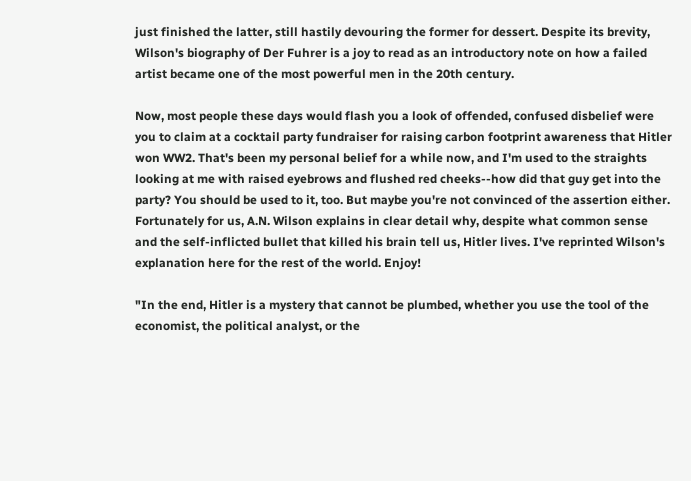just finished the latter, still hastily devouring the former for dessert. Despite its brevity, Wilson's biography of Der Fuhrer is a joy to read as an introductory note on how a failed artist became one of the most powerful men in the 20th century.

Now, most people these days would flash you a look of offended, confused disbelief were you to claim at a cocktail party fundraiser for raising carbon footprint awareness that Hitler won WW2. That's been my personal belief for a while now, and I'm used to the straights looking at me with raised eyebrows and flushed red cheeks--how did that guy get into the party? You should be used to it, too. But maybe you're not convinced of the assertion either. Fortunately for us, A.N. Wilson explains in clear detail why, despite what common sense and the self-inflicted bullet that killed his brain tell us, Hitler lives. I've reprinted Wilson's explanation here for the rest of the world. Enjoy!

"In the end, Hitler is a mystery that cannot be plumbed, whether you use the tool of the economist, the political analyst, or the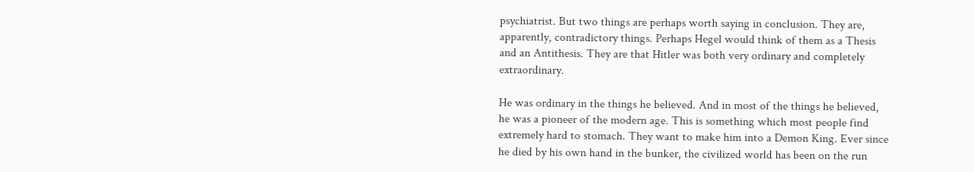psychiatrist. But two things are perhaps worth saying in conclusion. They are, apparently, contradictory things. Perhaps Hegel would think of them as a Thesis and an Antithesis. They are that Hitler was both very ordinary and completely extraordinary.

He was ordinary in the things he believed. And in most of the things he believed, he was a pioneer of the modern age. This is something which most people find extremely hard to stomach. They want to make him into a Demon King. Ever since he died by his own hand in the bunker, the civilized world has been on the run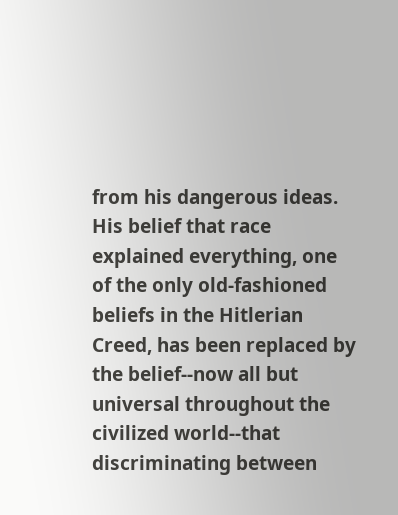from his dangerous ideas. His belief that race explained everything, one of the only old-fashioned beliefs in the Hitlerian Creed, has been replaced by the belief--now all but universal throughout the civilized world--that discriminating between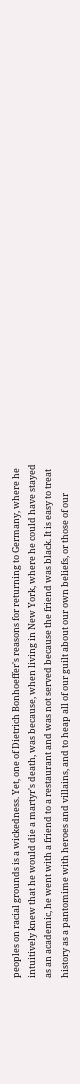peoples on racial grounds is a wickedness. Yet, one of Dietrich Bonhoeffer's reasons for returning to Germany, where he intuitively knew that he would die a martyr's death, was because, when living in New York, where he could have stayed as an academic, he went with a friend to a restaurant and was not served because the friend was black. It is easy to treat history as a pantomime with heroes and villains, and to heap all of our guilt about our own beliefs, or those of our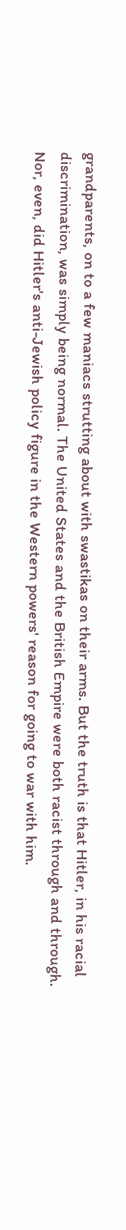grandparents, on to a few maniacs strutting about with swastikas on their arms. But the truth is that Hitler, in his racial discrimination, was simply being normal. The United States and the British Empire were both racist through and through. Nor, even, did Hitler's anti-Jewish policy figure in the Western powers' reason for going to war with him.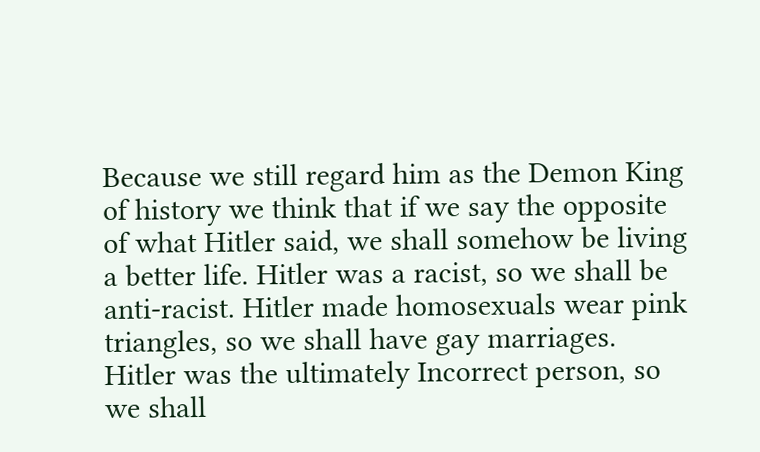Because we still regard him as the Demon King of history we think that if we say the opposite of what Hitler said, we shall somehow be living a better life. Hitler was a racist, so we shall be anti-racist. Hitler made homosexuals wear pink triangles, so we shall have gay marriages. Hitler was the ultimately Incorrect person, so we shall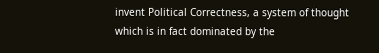invent Political Correctness, a system of thought which is in fact dominated by the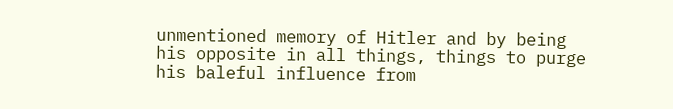unmentioned memory of Hitler and by being his opposite in all things, things to purge his baleful influence from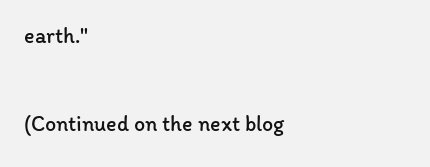earth."

(Continued on the next blog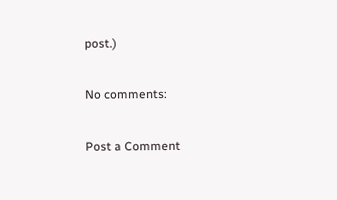post.)

No comments:

Post a Comment